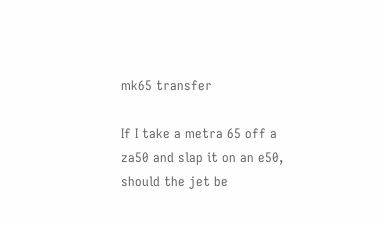mk65 transfer

If I take a metra 65 off a za50 and slap it on an e50, should the jet be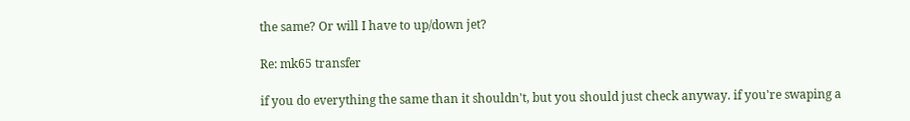the same? Or will I have to up/down jet?

Re: mk65 transfer

if you do everything the same than it shouldn't, but you should just check anyway. if you're swaping a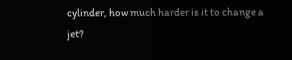cylinder, how much harder is it to change a jet?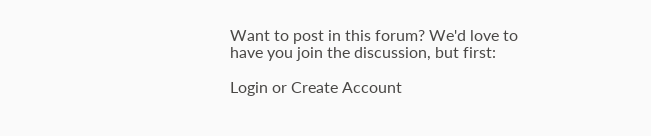Want to post in this forum? We'd love to have you join the discussion, but first:

Login or Create Account